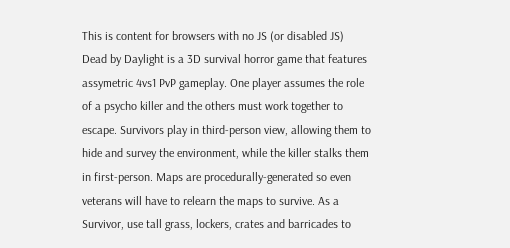This is content for browsers with no JS (or disabled JS)
Dead by Daylight is a 3D survival horror game that features assymetric 4vs1 PvP gameplay. One player assumes the role of a psycho killer and the others must work together to escape. Survivors play in third-person view, allowing them to hide and survey the environment, while the killer stalks them in first-person. Maps are procedurally-generated so even veterans will have to relearn the maps to survive. As a Survivor, use tall grass, lockers, crates and barricades to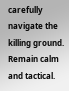carefully navigate the killing ground. Remain calm and tactical.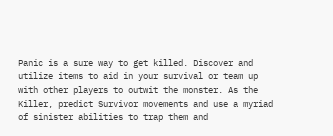Panic is a sure way to get killed. Discover and utilize items to aid in your survival or team up with other players to outwit the monster. As the Killer, predict Survivor movements and use a myriad of sinister abilities to trap them and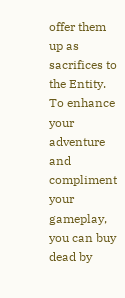offer them up as sacrifices to the Entity. To enhance your adventure and compliment your gameplay, you can buy dead by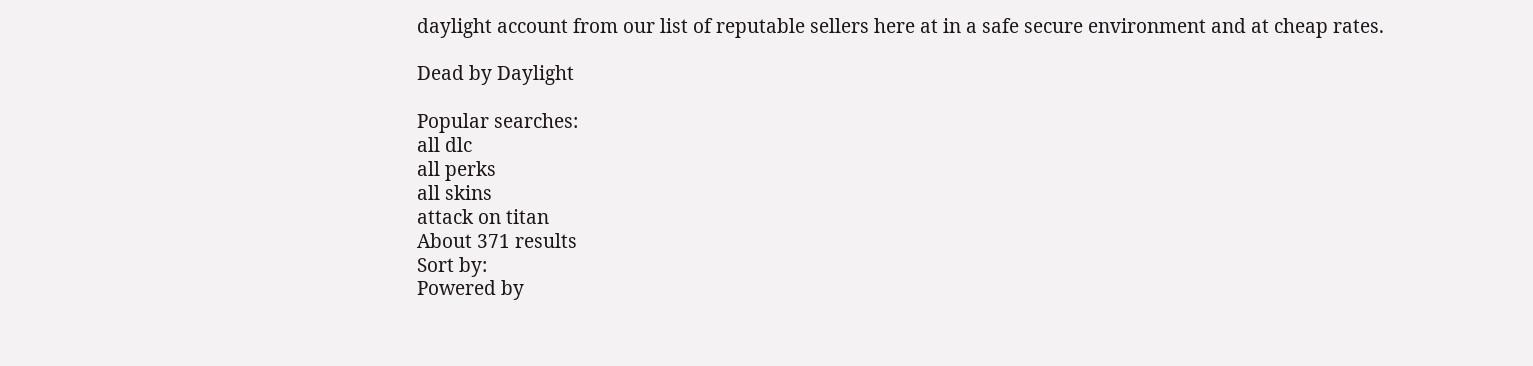daylight account from our list of reputable sellers here at in a safe secure environment and at cheap rates.

Dead by Daylight

Popular searches:
all dlc
all perks
all skins
attack on titan
About 371 results
Sort by:
Powered by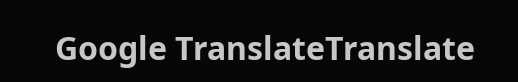Google TranslateTranslate